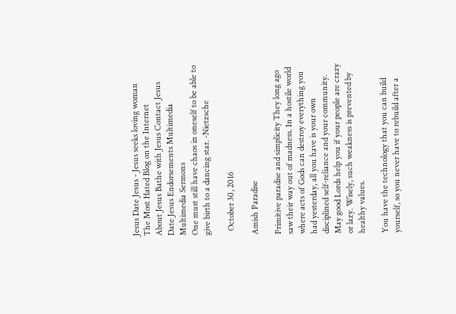Jesus Date Jesus - Jesus seeks loving woman
The Most Hated Blog on the Internet
About Jesus Bathe with Jesus Contact Jesus Date Jesus Endorsements Multimedia Multimedia Sermons
One must still have chaos in oneself to be able to give birth to a dancing star. -Nietzsche

  October 30, 2016

Amish Paradise

Primitive paradise and simplicity They long ago saw their way out of madness. In a hostile world where acts of Gods can destroy everything you had yesterday, all you have is your own disciplined self-reliance and your community. May good Lords help you if your people are crazy or lazy. Wisely, such weakness is prevented by healthy values.

You have the technology that you can build yourself, so you never have to rebuild after a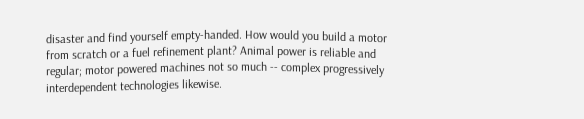disaster and find yourself empty-handed. How would you build a motor from scratch or a fuel refinement plant? Animal power is reliable and regular; motor powered machines not so much -- complex progressively interdependent technologies likewise.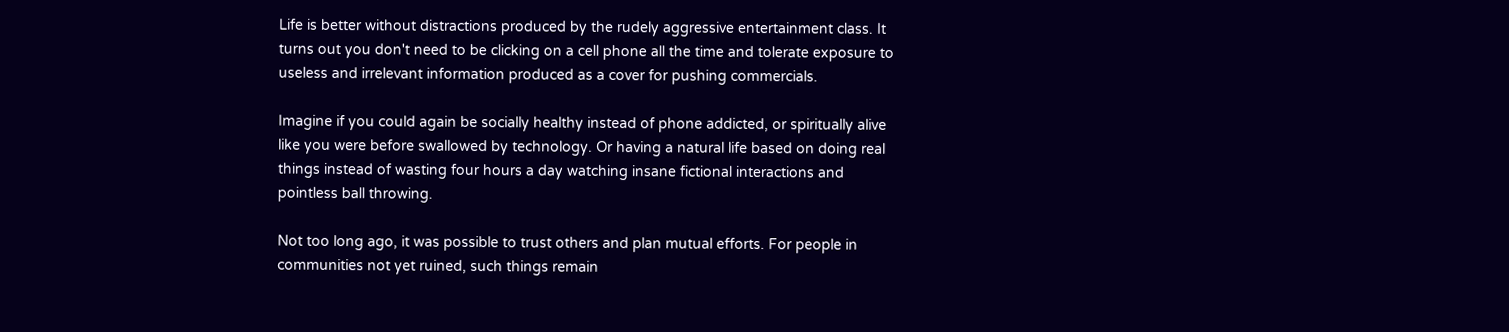Life is better without distractions produced by the rudely aggressive entertainment class. It turns out you don't need to be clicking on a cell phone all the time and tolerate exposure to useless and irrelevant information produced as a cover for pushing commercials.

Imagine if you could again be socially healthy instead of phone addicted, or spiritually alive like you were before swallowed by technology. Or having a natural life based on doing real things instead of wasting four hours a day watching insane fictional interactions and pointless ball throwing.

Not too long ago, it was possible to trust others and plan mutual efforts. For people in communities not yet ruined, such things remain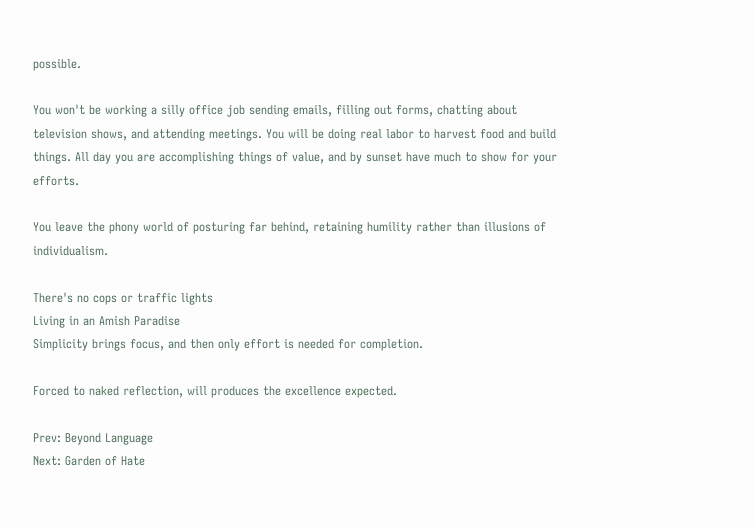possible.

You won't be working a silly office job sending emails, filling out forms, chatting about television shows, and attending meetings. You will be doing real labor to harvest food and build things. All day you are accomplishing things of value, and by sunset have much to show for your efforts.

You leave the phony world of posturing far behind, retaining humility rather than illusions of individualism.

There's no cops or traffic lights
Living in an Amish Paradise
Simplicity brings focus, and then only effort is needed for completion.

Forced to naked reflection, will produces the excellence expected.

Prev: Beyond Language
Next: Garden of Hate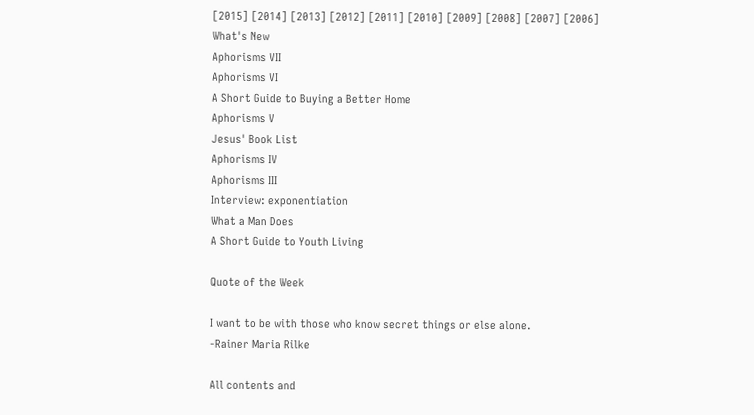[2015] [2014] [2013] [2012] [2011] [2010] [2009] [2008] [2007] [2006]
What's New
Aphorisms VII
Aphorisms VI
A Short Guide to Buying a Better Home
Aphorisms V
Jesus' Book List
Aphorisms IV
Aphorisms III
Interview: exponentiation
What a Man Does
A Short Guide to Youth Living

Quote of the Week

I want to be with those who know secret things or else alone.
-Rainer Maria Rilke

All contents and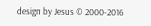design by Jesus © 2000-2016